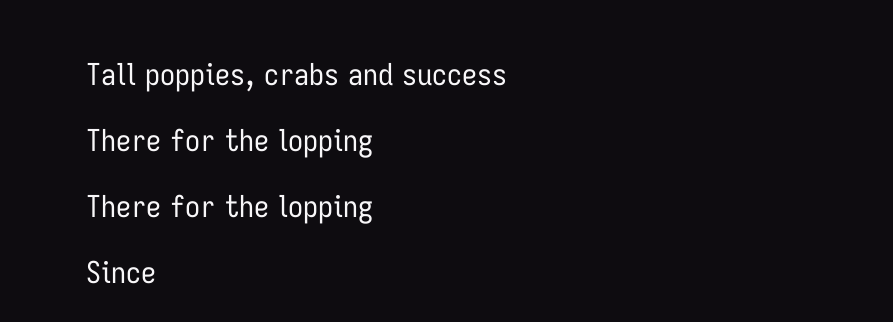Tall poppies, crabs and success

There for the lopping

There for the lopping

Since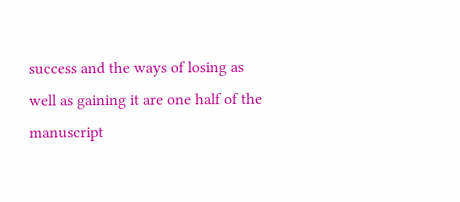success and the ways of losing as well as gaining it are one half of the manuscript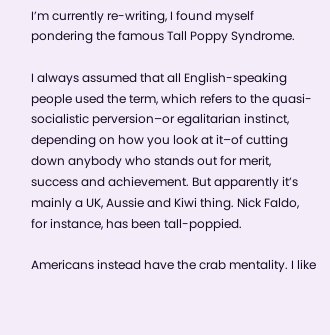I’m currently re-writing, I found myself pondering the famous Tall Poppy Syndrome.

I always assumed that all English-speaking people used the term, which refers to the quasi-socialistic perversion–or egalitarian instinct, depending on how you look at it–of cutting down anybody who stands out for merit, success and achievement. But apparently it’s mainly a UK, Aussie and Kiwi thing. Nick Faldo, for instance, has been tall-poppied.

Americans instead have the crab mentality. I like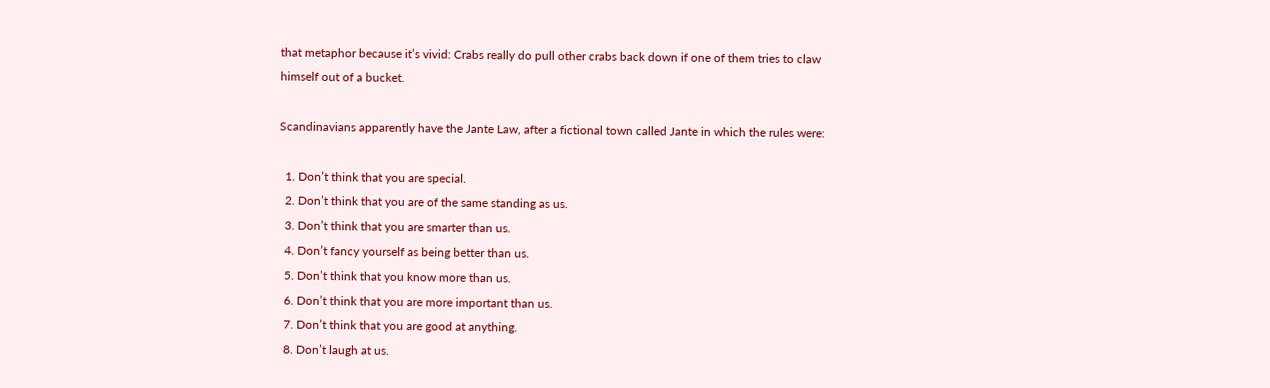that metaphor because it’s vivid: Crabs really do pull other crabs back down if one of them tries to claw himself out of a bucket.

Scandinavians apparently have the Jante Law, after a fictional town called Jante in which the rules were:

  1. Don’t think that you are special.
  2. Don’t think that you are of the same standing as us.
  3. Don’t think that you are smarter than us.
  4. Don’t fancy yourself as being better than us.
  5. Don’t think that you know more than us.
  6. Don’t think that you are more important than us.
  7. Don’t think that you are good at anything.
  8. Don’t laugh at us.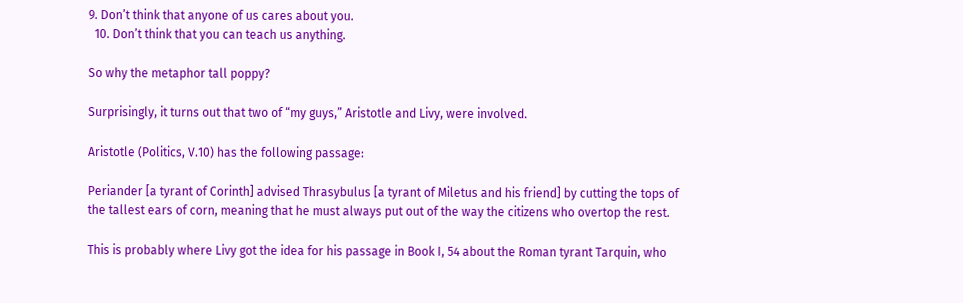9. Don’t think that anyone of us cares about you.
  10. Don’t think that you can teach us anything.

So why the metaphor tall poppy?

Surprisingly, it turns out that two of “my guys,” Aristotle and Livy, were involved.

Aristotle (Politics, V.10) has the following passage:

Periander [a tyrant of Corinth] advised Thrasybulus [a tyrant of Miletus and his friend] by cutting the tops of the tallest ears of corn, meaning that he must always put out of the way the citizens who overtop the rest.

This is probably where Livy got the idea for his passage in Book I, 54 about the Roman tyrant Tarquin, who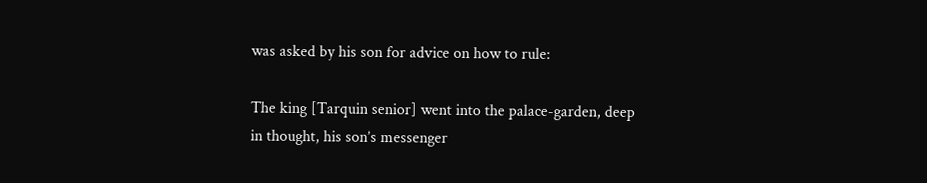was asked by his son for advice on how to rule:

The king [Tarquin senior] went into the palace-garden, deep in thought, his son’s messenger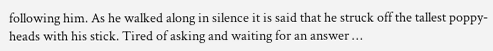following him. As he walked along in silence it is said that he struck off the tallest poppy-heads with his stick. Tired of asking and waiting for an answer …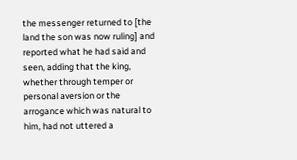the messenger returned to [the land the son was now ruling] and reported what he had said and seen, adding that the king, whether through temper or personal aversion or the arrogance which was natural to him, had not uttered a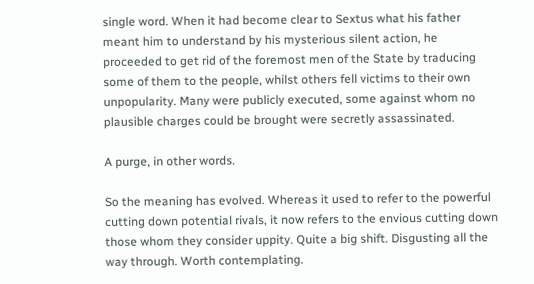single word. When it had become clear to Sextus what his father meant him to understand by his mysterious silent action, he proceeded to get rid of the foremost men of the State by traducing some of them to the people, whilst others fell victims to their own unpopularity. Many were publicly executed, some against whom no plausible charges could be brought were secretly assassinated.

A purge, in other words.

So the meaning has evolved. Whereas it used to refer to the powerful cutting down potential rivals, it now refers to the envious cutting down those whom they consider uppity. Quite a big shift. Disgusting all the way through. Worth contemplating.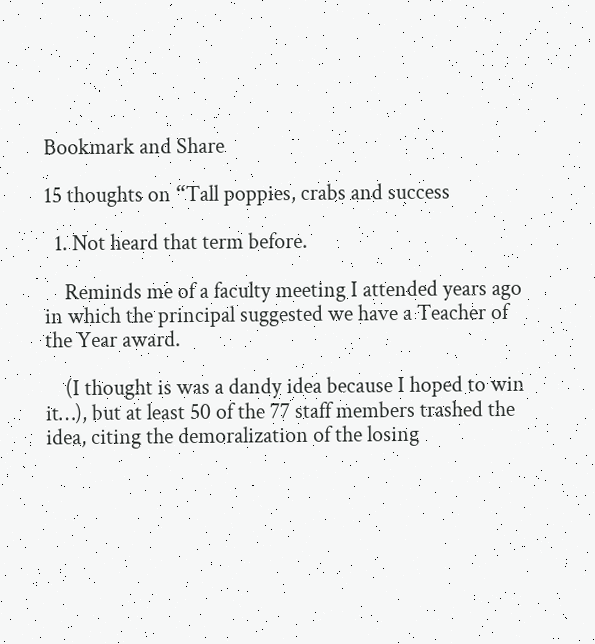Bookmark and Share

15 thoughts on “Tall poppies, crabs and success

  1. Not heard that term before.

    Reminds me of a faculty meeting I attended years ago in which the principal suggested we have a Teacher of the Year award.

    (I thought is was a dandy idea because I hoped to win it…), but at least 50 of the 77 staff members trashed the idea, citing the demoralization of the losing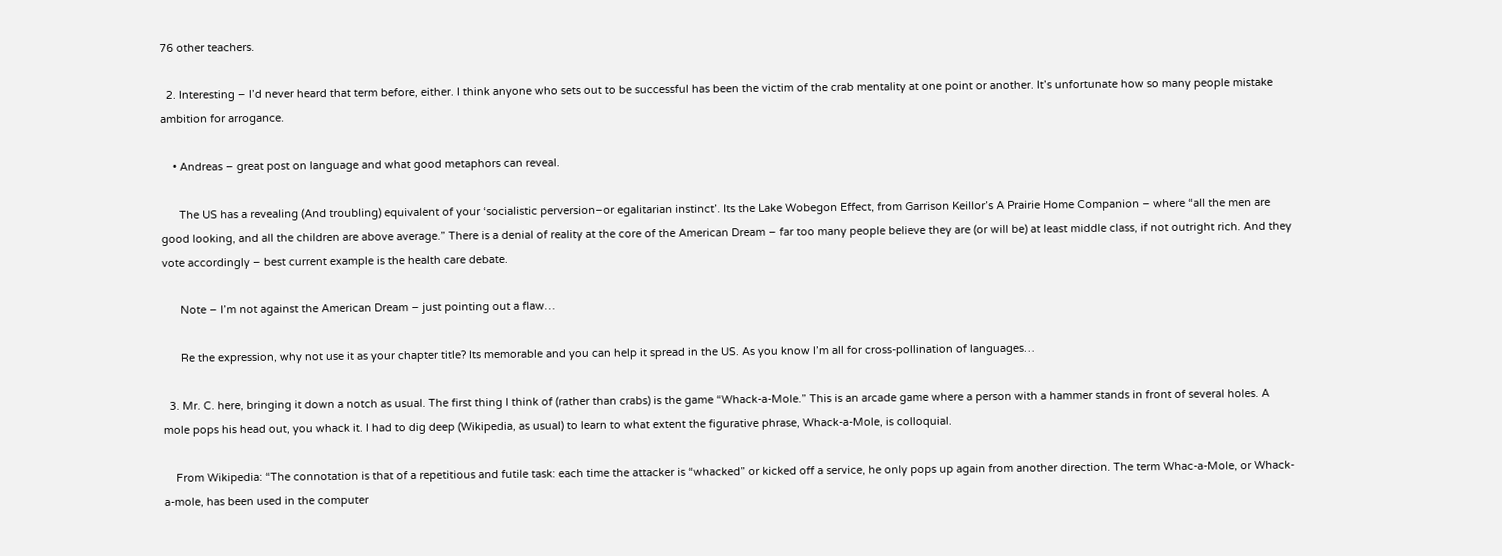76 other teachers.

  2. Interesting – I’d never heard that term before, either. I think anyone who sets out to be successful has been the victim of the crab mentality at one point or another. It’s unfortunate how so many people mistake ambition for arrogance.

    • Andreas – great post on language and what good metaphors can reveal.

      The US has a revealing (And troubling) equivalent of your ‘socialistic perversion–or egalitarian instinct’. Its the Lake Wobegon Effect, from Garrison Keillor’s A Prairie Home Companion – where “all the men are good looking, and all the children are above average.” There is a denial of reality at the core of the American Dream – far too many people believe they are (or will be) at least middle class, if not outright rich. And they vote accordingly – best current example is the health care debate.

      Note – I’m not against the American Dream – just pointing out a flaw…

      Re the expression, why not use it as your chapter title? Its memorable and you can help it spread in the US. As you know I’m all for cross-pollination of languages…

  3. Mr. C. here, bringing it down a notch as usual. The first thing I think of (rather than crabs) is the game “Whack-a-Mole.” This is an arcade game where a person with a hammer stands in front of several holes. A mole pops his head out, you whack it. I had to dig deep (Wikipedia, as usual) to learn to what extent the figurative phrase, Whack-a-Mole, is colloquial.

    From Wikipedia: “The connotation is that of a repetitious and futile task: each time the attacker is “whacked” or kicked off a service, he only pops up again from another direction. The term Whac-a-Mole, or Whack-a-mole, has been used in the computer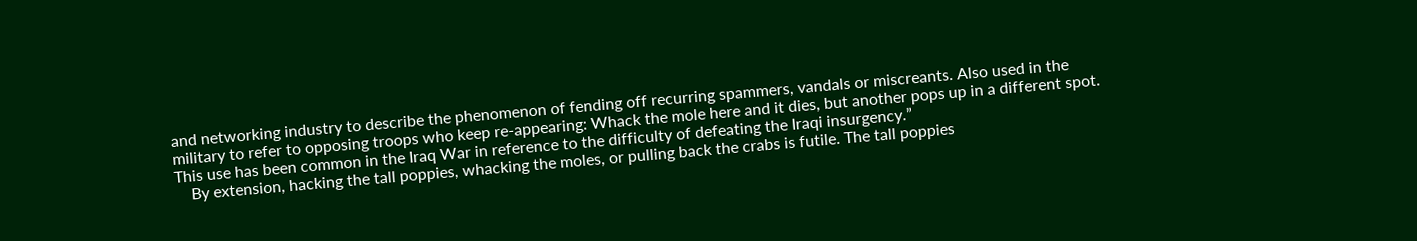and networking industry to describe the phenomenon of fending off recurring spammers, vandals or miscreants. Also used in the military to refer to opposing troops who keep re-appearing: Whack the mole here and it dies, but another pops up in a different spot. This use has been common in the Iraq War in reference to the difficulty of defeating the Iraqi insurgency.”
    By extension, hacking the tall poppies, whacking the moles, or pulling back the crabs is futile. The tall poppies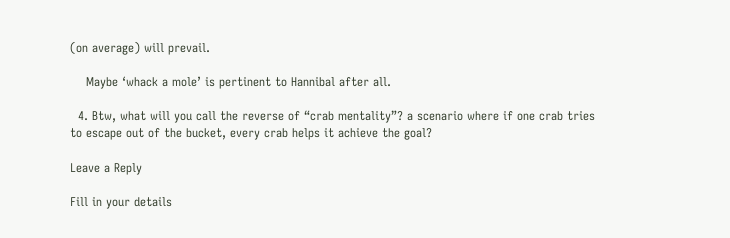(on average) will prevail.

    Maybe ‘whack a mole’ is pertinent to Hannibal after all.

  4. Btw, what will you call the reverse of “crab mentality”? a scenario where if one crab tries to escape out of the bucket, every crab helps it achieve the goal?

Leave a Reply

Fill in your details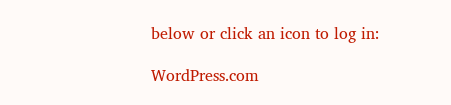below or click an icon to log in:

WordPress.com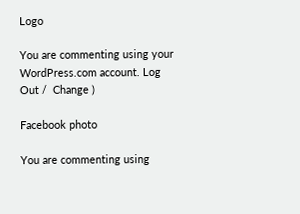Logo

You are commenting using your WordPress.com account. Log Out /  Change )

Facebook photo

You are commenting using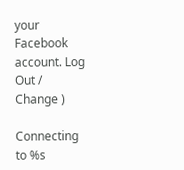your Facebook account. Log Out /  Change )

Connecting to %s